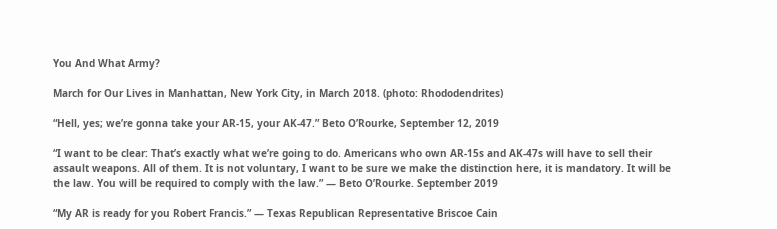You And What Army?

March for Our Lives in Manhattan, New York City, in March 2018. (photo: Rhododendrites)

“Hell, yes; we’re gonna take your AR-15, your AK-47.” Beto O’Rourke, September 12, 2019

“I want to be clear: That’s exactly what we’re going to do. Americans who own AR-15s and AK-47s will have to sell their assault weapons. All of them. It is not voluntary, I want to be sure we make the distinction here, it is mandatory. It will be the law. You will be required to comply with the law.” — Beto O’Rourke. September 2019

“My AR is ready for you Robert Francis.” — Texas Republican Representative Briscoe Cain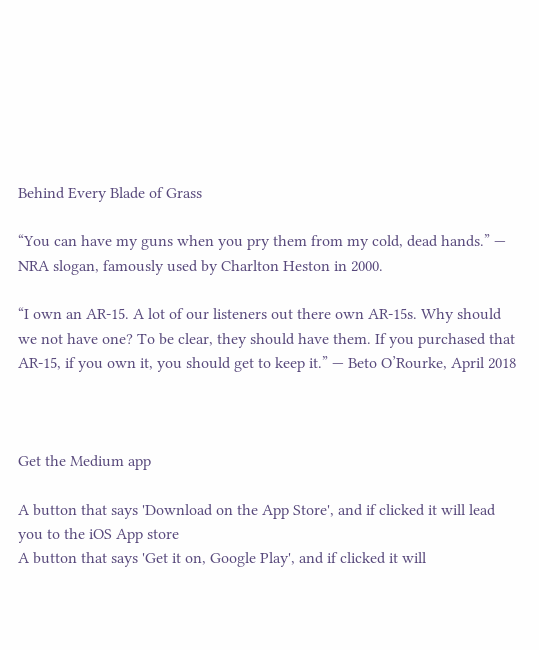Behind Every Blade of Grass

“You can have my guns when you pry them from my cold, dead hands.” — NRA slogan, famously used by Charlton Heston in 2000.

“I own an AR-15. A lot of our listeners out there own AR-15s. Why should we not have one? To be clear, they should have them. If you purchased that AR-15, if you own it, you should get to keep it.” — Beto O’Rourke, April 2018



Get the Medium app

A button that says 'Download on the App Store', and if clicked it will lead you to the iOS App store
A button that says 'Get it on, Google Play', and if clicked it will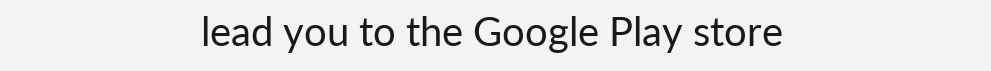lead you to the Google Play store